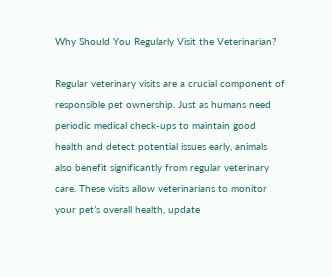Why Should You Regularly Visit the Veterinarian?

Regular veterinary visits are a crucial component of responsible pet ownership. Just as humans need periodic medical check-ups to maintain good health and detect potential issues early, animals also benefit significantly from regular veterinary care. These visits allow veterinarians to monitor your pet’s overall health, update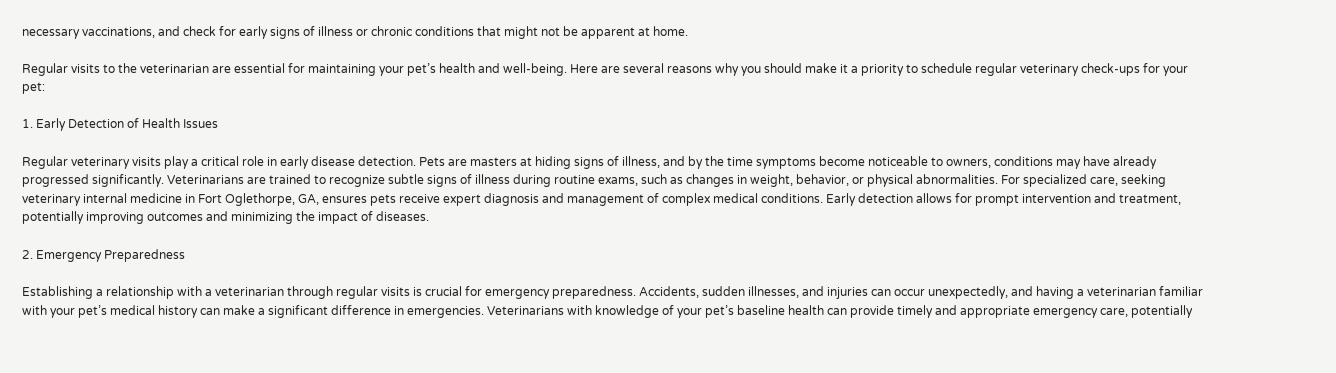necessary vaccinations, and check for early signs of illness or chronic conditions that might not be apparent at home.

Regular visits to the veterinarian are essential for maintaining your pet’s health and well-being. Here are several reasons why you should make it a priority to schedule regular veterinary check-ups for your pet:

1. Early Detection of Health Issues

Regular veterinary visits play a critical role in early disease detection. Pets are masters at hiding signs of illness, and by the time symptoms become noticeable to owners, conditions may have already progressed significantly. Veterinarians are trained to recognize subtle signs of illness during routine exams, such as changes in weight, behavior, or physical abnormalities. For specialized care, seeking veterinary internal medicine in Fort Oglethorpe, GA, ensures pets receive expert diagnosis and management of complex medical conditions. Early detection allows for prompt intervention and treatment, potentially improving outcomes and minimizing the impact of diseases.

2. Emergency Preparedness

Establishing a relationship with a veterinarian through regular visits is crucial for emergency preparedness. Accidents, sudden illnesses, and injuries can occur unexpectedly, and having a veterinarian familiar with your pet’s medical history can make a significant difference in emergencies. Veterinarians with knowledge of your pet’s baseline health can provide timely and appropriate emergency care, potentially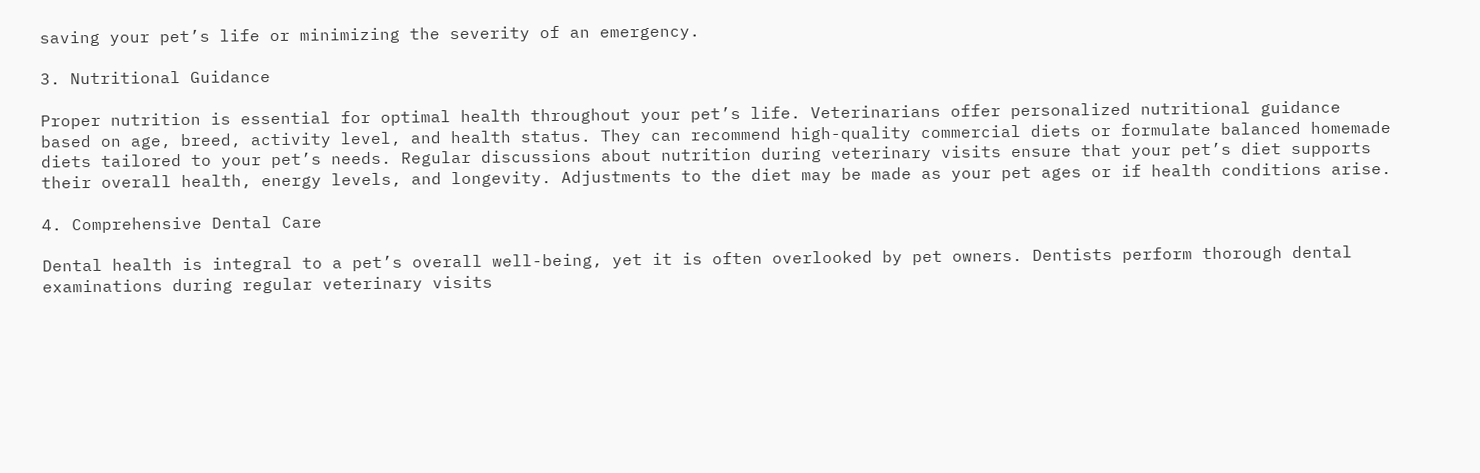saving your pet’s life or minimizing the severity of an emergency.

3. Nutritional Guidance

Proper nutrition is essential for optimal health throughout your pet’s life. Veterinarians offer personalized nutritional guidance based on age, breed, activity level, and health status. They can recommend high-quality commercial diets or formulate balanced homemade diets tailored to your pet’s needs. Regular discussions about nutrition during veterinary visits ensure that your pet’s diet supports their overall health, energy levels, and longevity. Adjustments to the diet may be made as your pet ages or if health conditions arise.

4. Comprehensive Dental Care

Dental health is integral to a pet’s overall well-being, yet it is often overlooked by pet owners. Dentists perform thorough dental examinations during regular veterinary visits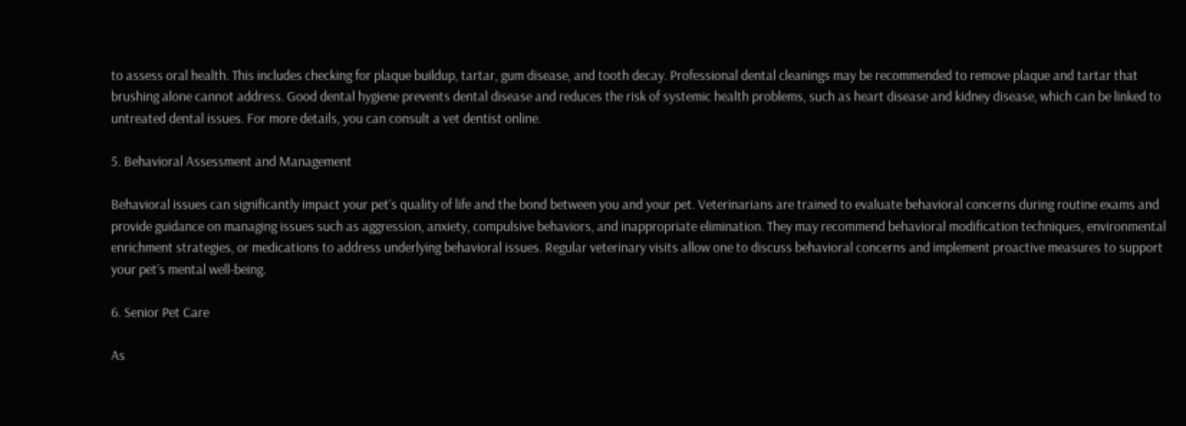to assess oral health. This includes checking for plaque buildup, tartar, gum disease, and tooth decay. Professional dental cleanings may be recommended to remove plaque and tartar that brushing alone cannot address. Good dental hygiene prevents dental disease and reduces the risk of systemic health problems, such as heart disease and kidney disease, which can be linked to untreated dental issues. For more details, you can consult a vet dentist online.

5. Behavioral Assessment and Management

Behavioral issues can significantly impact your pet’s quality of life and the bond between you and your pet. Veterinarians are trained to evaluate behavioral concerns during routine exams and provide guidance on managing issues such as aggression, anxiety, compulsive behaviors, and inappropriate elimination. They may recommend behavioral modification techniques, environmental enrichment strategies, or medications to address underlying behavioral issues. Regular veterinary visits allow one to discuss behavioral concerns and implement proactive measures to support your pet’s mental well-being.

6. Senior Pet Care

As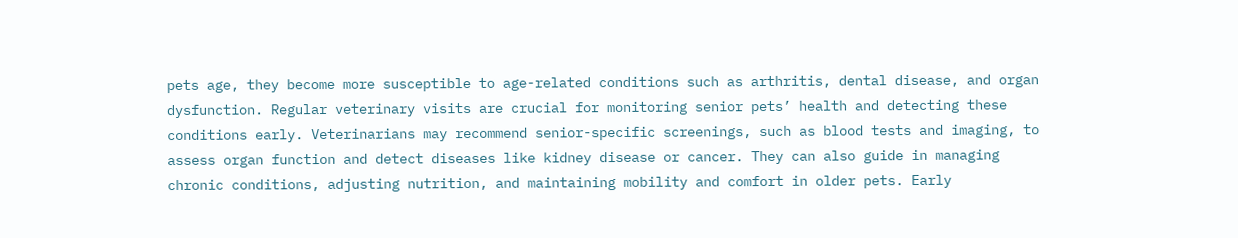pets age, they become more susceptible to age-related conditions such as arthritis, dental disease, and organ dysfunction. Regular veterinary visits are crucial for monitoring senior pets’ health and detecting these conditions early. Veterinarians may recommend senior-specific screenings, such as blood tests and imaging, to assess organ function and detect diseases like kidney disease or cancer. They can also guide in managing chronic conditions, adjusting nutrition, and maintaining mobility and comfort in older pets. Early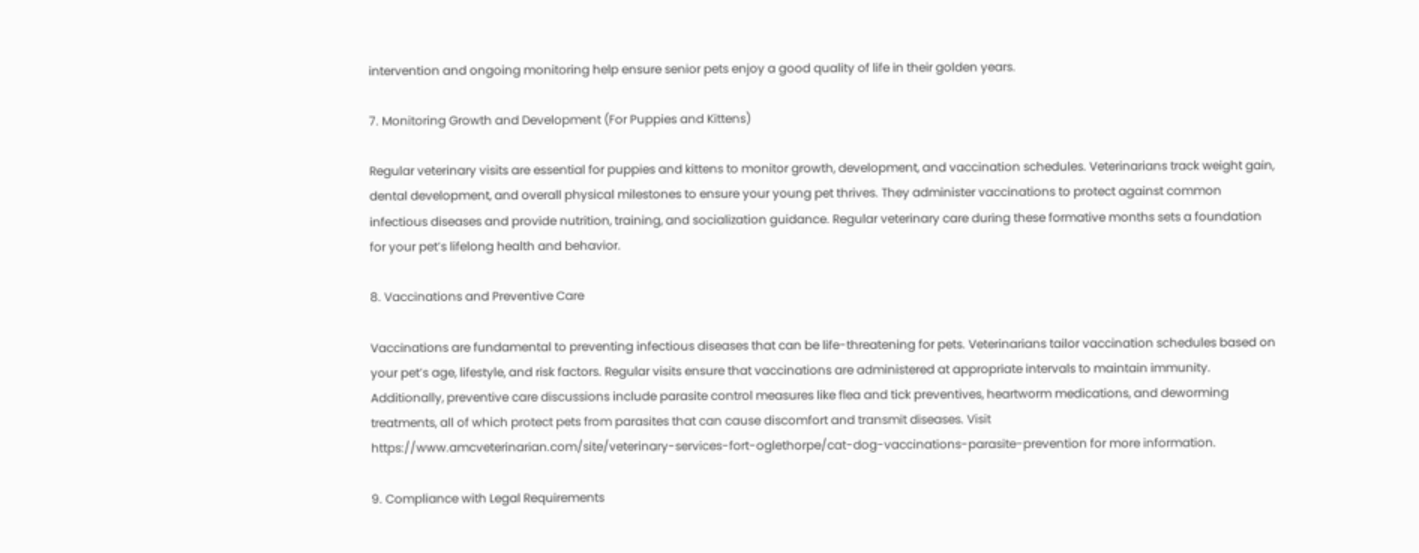intervention and ongoing monitoring help ensure senior pets enjoy a good quality of life in their golden years.

7. Monitoring Growth and Development (For Puppies and Kittens)

Regular veterinary visits are essential for puppies and kittens to monitor growth, development, and vaccination schedules. Veterinarians track weight gain, dental development, and overall physical milestones to ensure your young pet thrives. They administer vaccinations to protect against common infectious diseases and provide nutrition, training, and socialization guidance. Regular veterinary care during these formative months sets a foundation for your pet’s lifelong health and behavior.

8. Vaccinations and Preventive Care

Vaccinations are fundamental to preventing infectious diseases that can be life-threatening for pets. Veterinarians tailor vaccination schedules based on your pet’s age, lifestyle, and risk factors. Regular visits ensure that vaccinations are administered at appropriate intervals to maintain immunity. Additionally, preventive care discussions include parasite control measures like flea and tick preventives, heartworm medications, and deworming treatments, all of which protect pets from parasites that can cause discomfort and transmit diseases. Visit https://www.amcveterinarian.com/site/veterinary-services-fort-oglethorpe/cat-dog-vaccinations-parasite-prevention for more information.

9. Compliance with Legal Requirements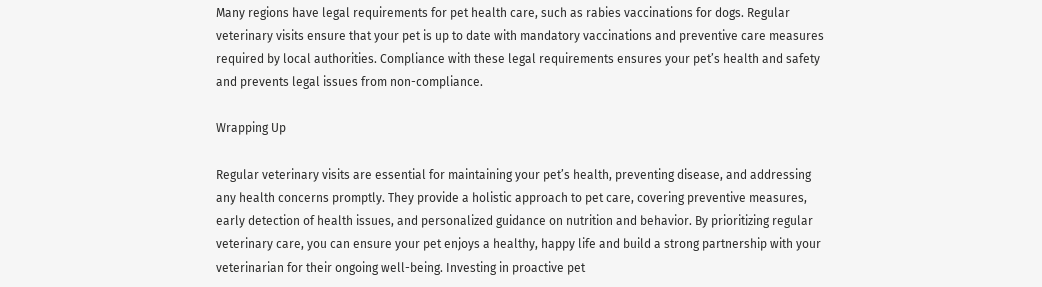Many regions have legal requirements for pet health care, such as rabies vaccinations for dogs. Regular veterinary visits ensure that your pet is up to date with mandatory vaccinations and preventive care measures required by local authorities. Compliance with these legal requirements ensures your pet’s health and safety and prevents legal issues from non-compliance.

Wrapping Up

Regular veterinary visits are essential for maintaining your pet’s health, preventing disease, and addressing any health concerns promptly. They provide a holistic approach to pet care, covering preventive measures, early detection of health issues, and personalized guidance on nutrition and behavior. By prioritizing regular veterinary care, you can ensure your pet enjoys a healthy, happy life and build a strong partnership with your veterinarian for their ongoing well-being. Investing in proactive pet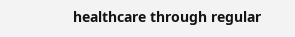healthcare through regular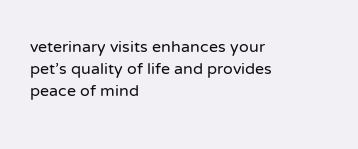veterinary visits enhances your pet’s quality of life and provides peace of mind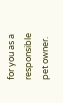for you as a responsible pet owner.